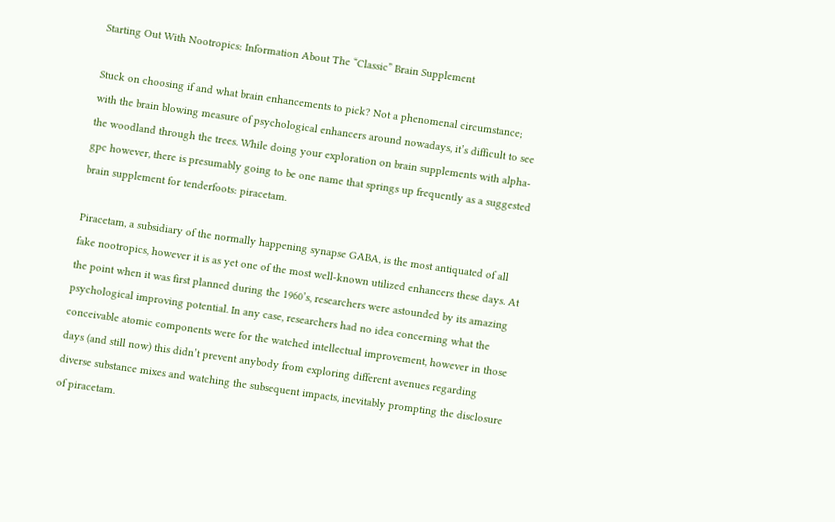Starting Out With Nootropics: Information About The “Classic” Brain Supplement

Stuck on choosing if and what brain enhancements to pick? Not a phenomenal circumstance; with the brain blowing measure of psychological enhancers around nowadays, it’s difficult to see the woodland through the trees. While doing your exploration on brain supplements with alpha-gpc however, there is presumably going to be one name that springs up frequently as a suggested brain supplement for tenderfoots: piracetam.

Piracetam, a subsidiary of the normally happening synapse GABA, is the most antiquated of all fake nootropics, however it is as yet one of the most well-known utilized enhancers these days. At the point when it was first planned during the 1960’s, researchers were astounded by its amazing psychological improving potential. In any case, researchers had no idea concerning what the conceivable atomic components were for the watched intellectual improvement, however in those days (and still now) this didn’t prevent anybody from exploring different avenues regarding diverse substance mixes and watching the subsequent impacts, inevitably prompting the disclosure of piracetam.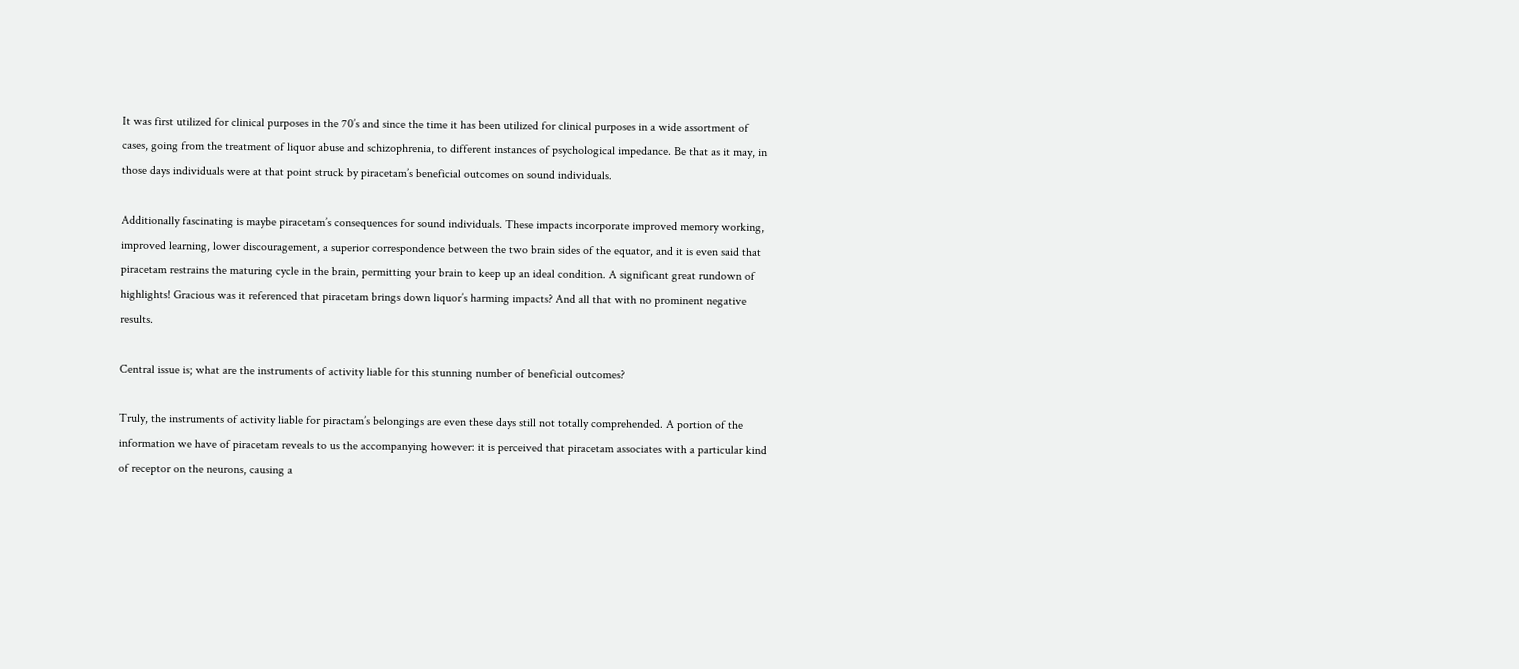It was first utilized for clinical purposes in the 70’s and since the time it has been utilized for clinical purposes in a wide assortment of cases, going from the treatment of liquor abuse and schizophrenia, to different instances of psychological impedance. Be that as it may, in those days individuals were at that point struck by piracetam’s beneficial outcomes on sound individuals.

Additionally fascinating is maybe piracetam’s consequences for sound individuals. These impacts incorporate improved memory working, improved learning, lower discouragement, a superior correspondence between the two brain sides of the equator, and it is even said that piracetam restrains the maturing cycle in the brain, permitting your brain to keep up an ideal condition. A significant great rundown of highlights! Gracious was it referenced that piracetam brings down liquor’s harming impacts? And all that with no prominent negative results.

Central issue is; what are the instruments of activity liable for this stunning number of beneficial outcomes?

Truly, the instruments of activity liable for piractam’s belongings are even these days still not totally comprehended. A portion of the information we have of piracetam reveals to us the accompanying however: it is perceived that piracetam associates with a particular kind of receptor on the neurons, causing a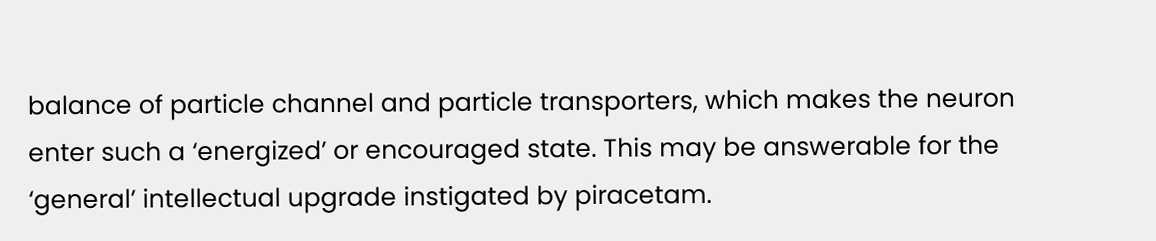balance of particle channel and particle transporters, which makes the neuron enter such a ‘energized’ or encouraged state. This may be answerable for the ‘general’ intellectual upgrade instigated by piracetam.